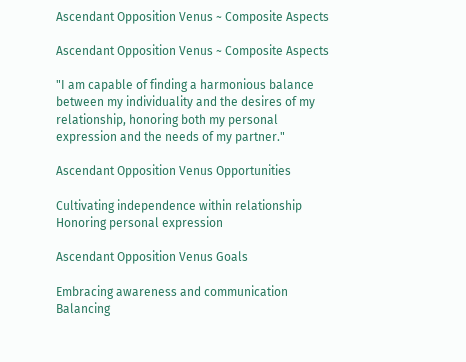Ascendant Opposition Venus ~ Composite Aspects

Ascendant Opposition Venus ~ Composite Aspects

"I am capable of finding a harmonious balance between my individuality and the desires of my relationship, honoring both my personal expression and the needs of my partner."

Ascendant Opposition Venus Opportunities

Cultivating independence within relationship
Honoring personal expression

Ascendant Opposition Venus Goals

Embracing awareness and communication
Balancing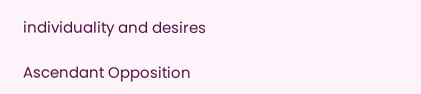individuality and desires

Ascendant Opposition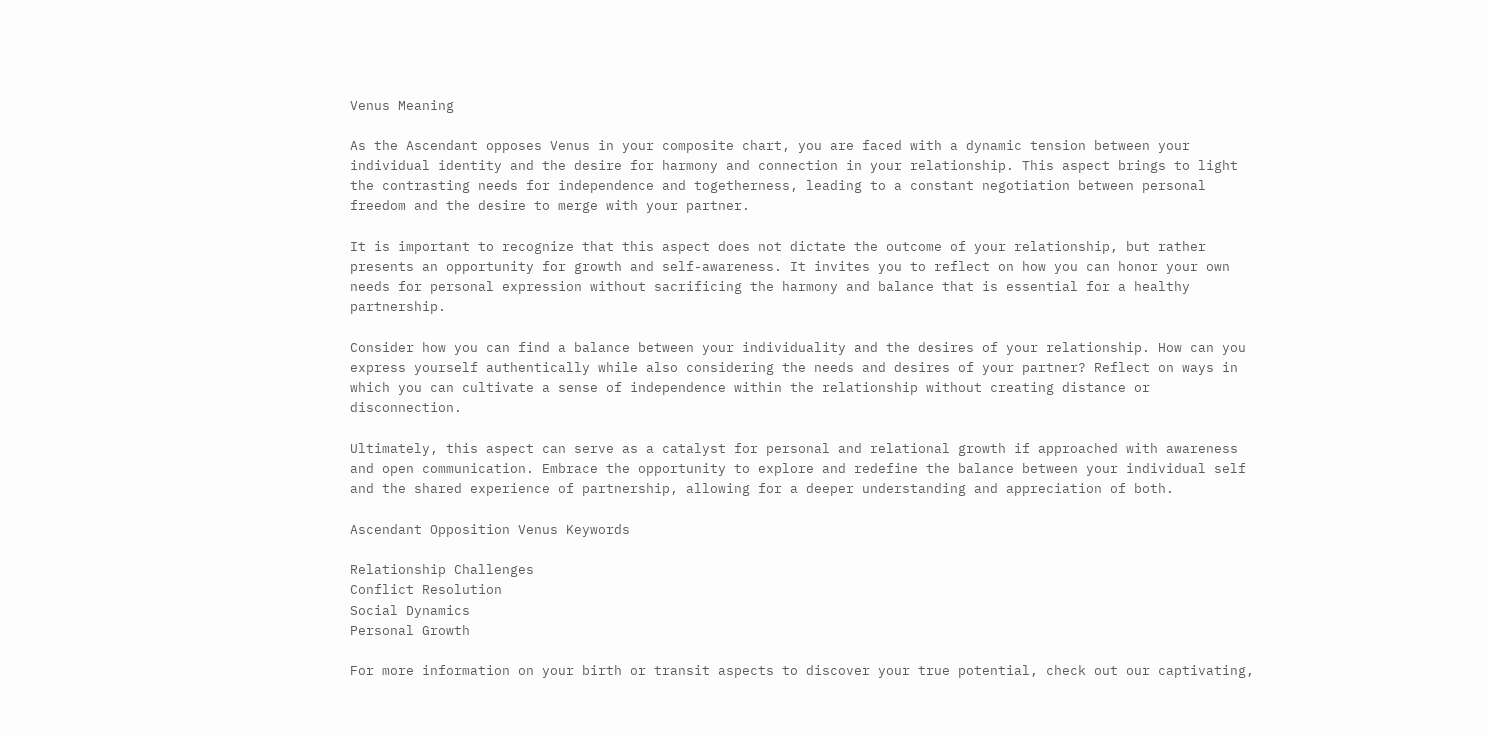Venus Meaning

As the Ascendant opposes Venus in your composite chart, you are faced with a dynamic tension between your individual identity and the desire for harmony and connection in your relationship. This aspect brings to light the contrasting needs for independence and togetherness, leading to a constant negotiation between personal freedom and the desire to merge with your partner.

It is important to recognize that this aspect does not dictate the outcome of your relationship, but rather presents an opportunity for growth and self-awareness. It invites you to reflect on how you can honor your own needs for personal expression without sacrificing the harmony and balance that is essential for a healthy partnership.

Consider how you can find a balance between your individuality and the desires of your relationship. How can you express yourself authentically while also considering the needs and desires of your partner? Reflect on ways in which you can cultivate a sense of independence within the relationship without creating distance or disconnection.

Ultimately, this aspect can serve as a catalyst for personal and relational growth if approached with awareness and open communication. Embrace the opportunity to explore and redefine the balance between your individual self and the shared experience of partnership, allowing for a deeper understanding and appreciation of both.

Ascendant Opposition Venus Keywords

Relationship Challenges
Conflict Resolution
Social Dynamics
Personal Growth

For more information on your birth or transit aspects to discover your true potential, check out our captivating,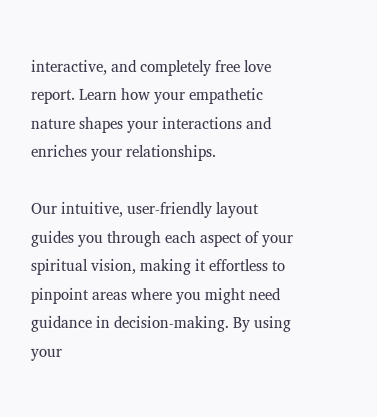interactive, and completely free love report. Learn how your empathetic nature shapes your interactions and enriches your relationships.

Our intuitive, user-friendly layout guides you through each aspect of your spiritual vision, making it effortless to pinpoint areas where you might need guidance in decision-making. By using your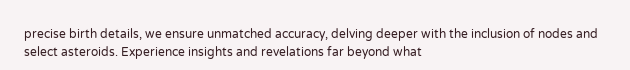precise birth details, we ensure unmatched accuracy, delving deeper with the inclusion of nodes and select asteroids. Experience insights and revelations far beyond what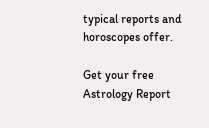typical reports and horoscopes offer.

Get your free Astrology Report